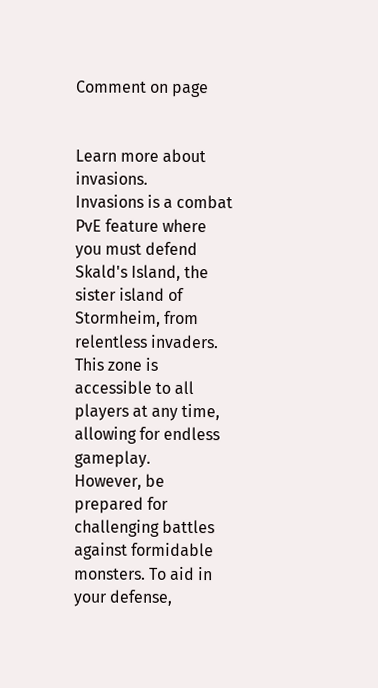Comment on page


Learn more about invasions.
Invasions is a combat PvE feature where you must defend Skald's Island, the sister island of Stormheim, from relentless invaders. This zone is accessible to all players at any time, allowing for endless gameplay.
However, be prepared for challenging battles against formidable monsters. To aid in your defense,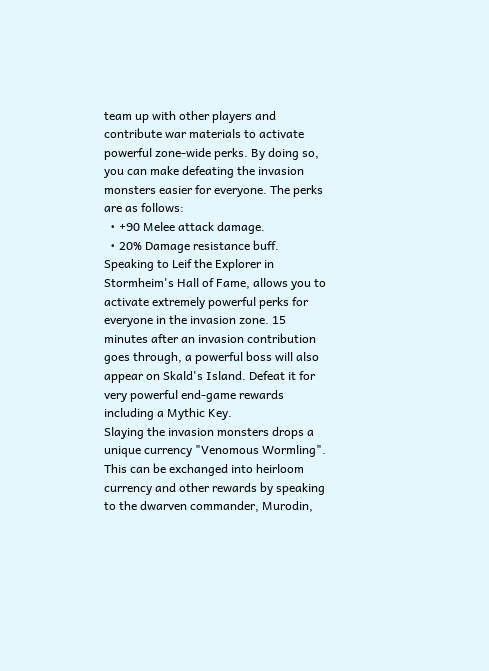team up with other players and contribute war materials to activate powerful zone-wide perks. By doing so, you can make defeating the invasion monsters easier for everyone. The perks are as follows:
  • +90 Melee attack damage.
  • 20% Damage resistance buff.
Speaking to Leif the Explorer in Stormheim's Hall of Fame, allows you to activate extremely powerful perks for everyone in the invasion zone. 15 minutes after an invasion contribution goes through, a powerful boss will also appear on Skald's Island. Defeat it for very powerful end-game rewards including a Mythic Key.
Slaying the invasion monsters drops a unique currency "Venomous Wormling". This can be exchanged into heirloom currency and other rewards by speaking to the dwarven commander, Murodin,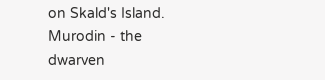on Skald's Island.
Murodin - the dwarven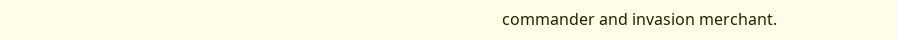commander and invasion merchant.